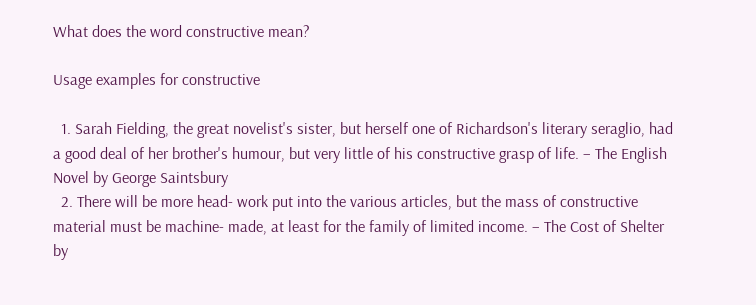What does the word constructive mean?

Usage examples for constructive

  1. Sarah Fielding, the great novelist's sister, but herself one of Richardson's literary seraglio, had a good deal of her brother's humour, but very little of his constructive grasp of life. – The English Novel by George Saintsbury
  2. There will be more head- work put into the various articles, but the mass of constructive material must be machine- made, at least for the family of limited income. – The Cost of Shelter by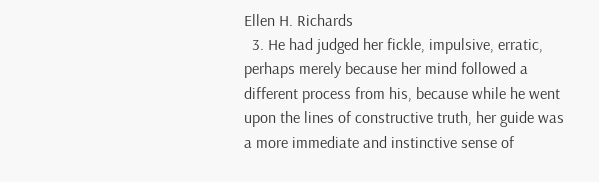Ellen H. Richards
  3. He had judged her fickle, impulsive, erratic, perhaps merely because her mind followed a different process from his, because while he went upon the lines of constructive truth, her guide was a more immediate and instinctive sense of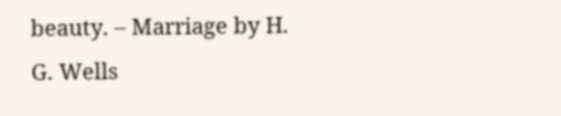beauty. – Marriage by H. G. Wells